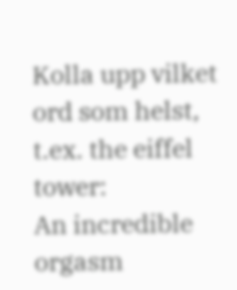Kolla upp vilket ord som helst, t.ex. the eiffel tower:
An incredible orgasm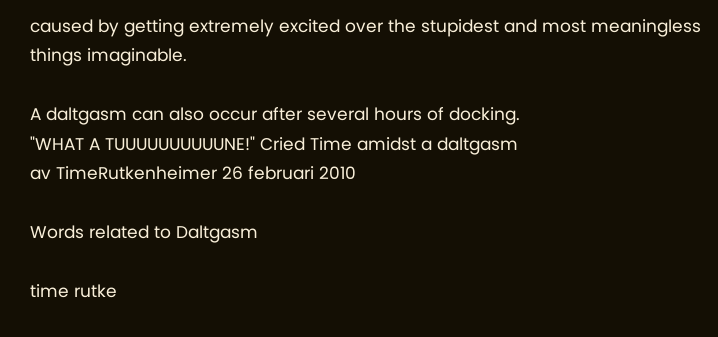caused by getting extremely excited over the stupidest and most meaningless things imaginable.

A daltgasm can also occur after several hours of docking.
"WHAT A TUUUUUUUUUUNE!" Cried Time amidst a daltgasm
av TimeRutkenheimer 26 februari 2010

Words related to Daltgasm

time rutke